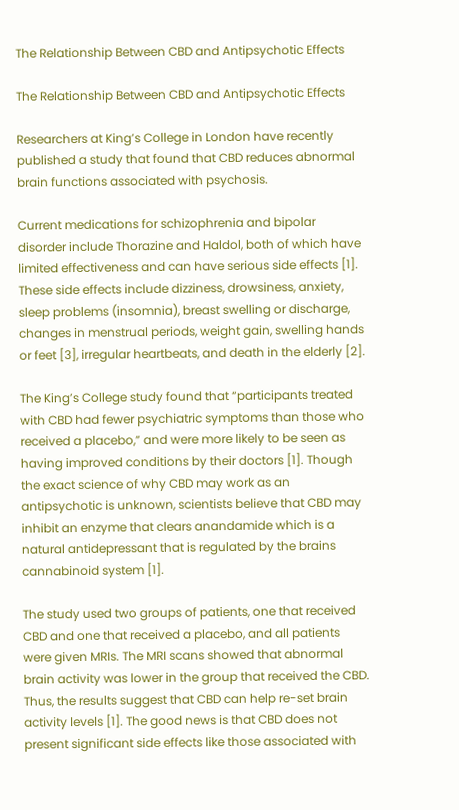The Relationship Between CBD and Antipsychotic Effects

The Relationship Between CBD and Antipsychotic Effects

Researchers at King’s College in London have recently published a study that found that CBD reduces abnormal brain functions associated with psychosis.

Current medications for schizophrenia and bipolar disorder include Thorazine and Haldol, both of which have limited effectiveness and can have serious side effects [1]. These side effects include dizziness, drowsiness, anxiety, sleep problems (insomnia), breast swelling or discharge, changes in menstrual periods, weight gain, swelling hands or feet [3], irregular heartbeats, and death in the elderly [2].

The King’s College study found that “participants treated with CBD had fewer psychiatric symptoms than those who received a placebo,” and were more likely to be seen as having improved conditions by their doctors [1]. Though the exact science of why CBD may work as an antipsychotic is unknown, scientists believe that CBD may inhibit an enzyme that clears anandamide which is a natural antidepressant that is regulated by the brains cannabinoid system [1].

The study used two groups of patients, one that received CBD and one that received a placebo, and all patients were given MRIs. The MRI scans showed that abnormal brain activity was lower in the group that received the CBD. Thus, the results suggest that CBD can help re-set brain activity levels [1]. The good news is that CBD does not present significant side effects like those associated with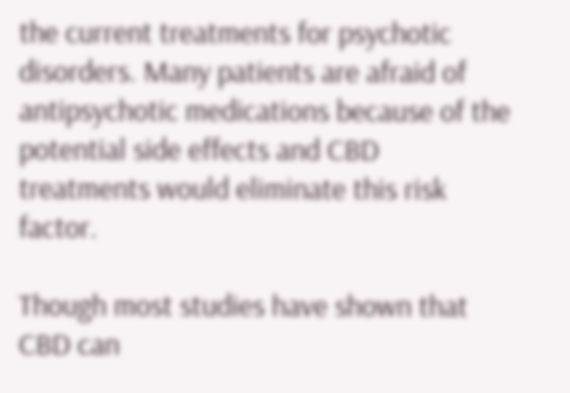the current treatments for psychotic disorders. Many patients are afraid of antipsychotic medications because of the potential side effects and CBD treatments would eliminate this risk factor.

Though most studies have shown that CBD can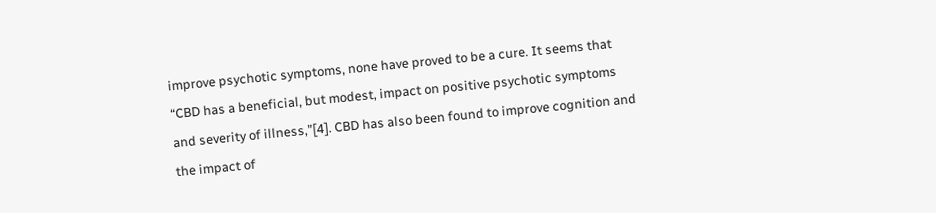improve psychotic symptoms, none have proved to be a cure. It seems that “CBD has a beneficial, but modest, impact on positive psychotic symptoms and severity of illness,”[4]. CBD has also been found to improve cognition and the impact of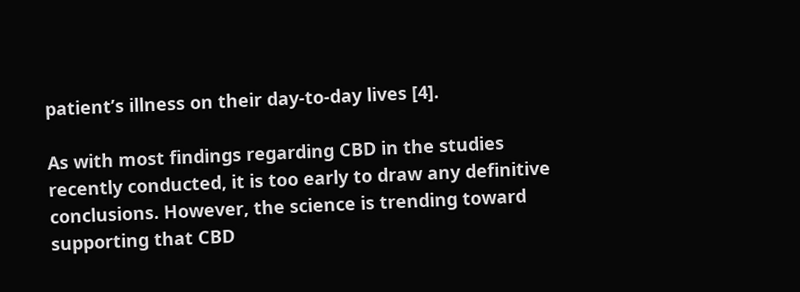patient’s illness on their day-to-day lives [4].

As with most findings regarding CBD in the studies recently conducted, it is too early to draw any definitive conclusions. However, the science is trending toward supporting that CBD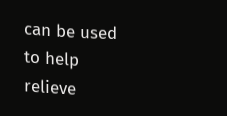can be used to help relieve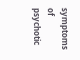symptoms of psychotic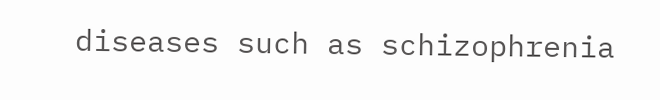diseases such as schizophrenia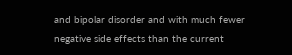and bipolar disorder and with much fewer negative side effects than the current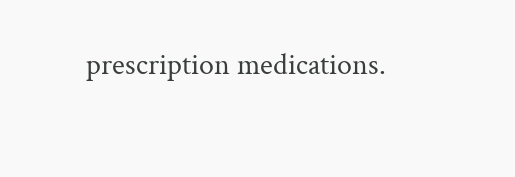prescription medications.